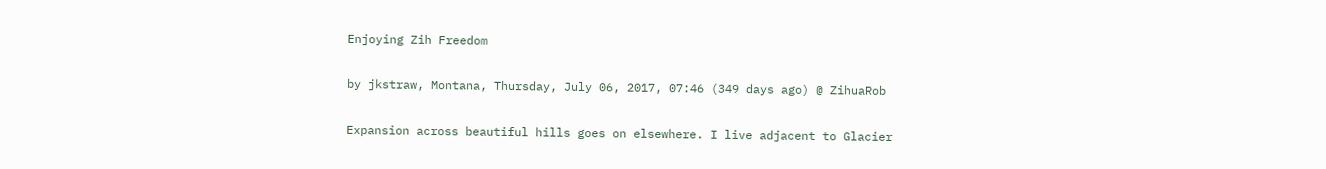Enjoying Zih Freedom

by jkstraw, Montana, Thursday, July 06, 2017, 07:46 (349 days ago) @ ZihuaRob

Expansion across beautiful hills goes on elsewhere. I live adjacent to Glacier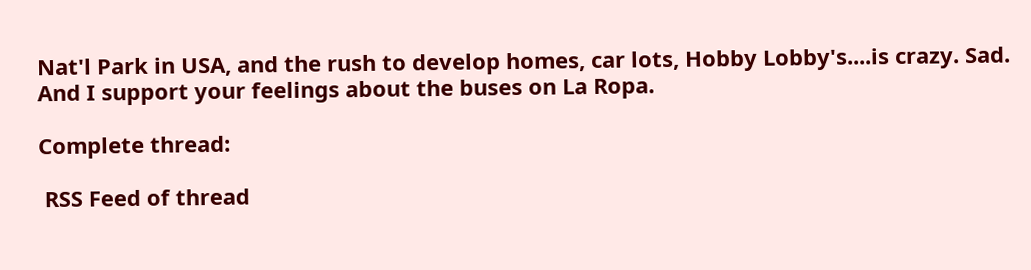Nat'l Park in USA, and the rush to develop homes, car lots, Hobby Lobby's....is crazy. Sad. And I support your feelings about the buses on La Ropa.

Complete thread:

 RSS Feed of thread